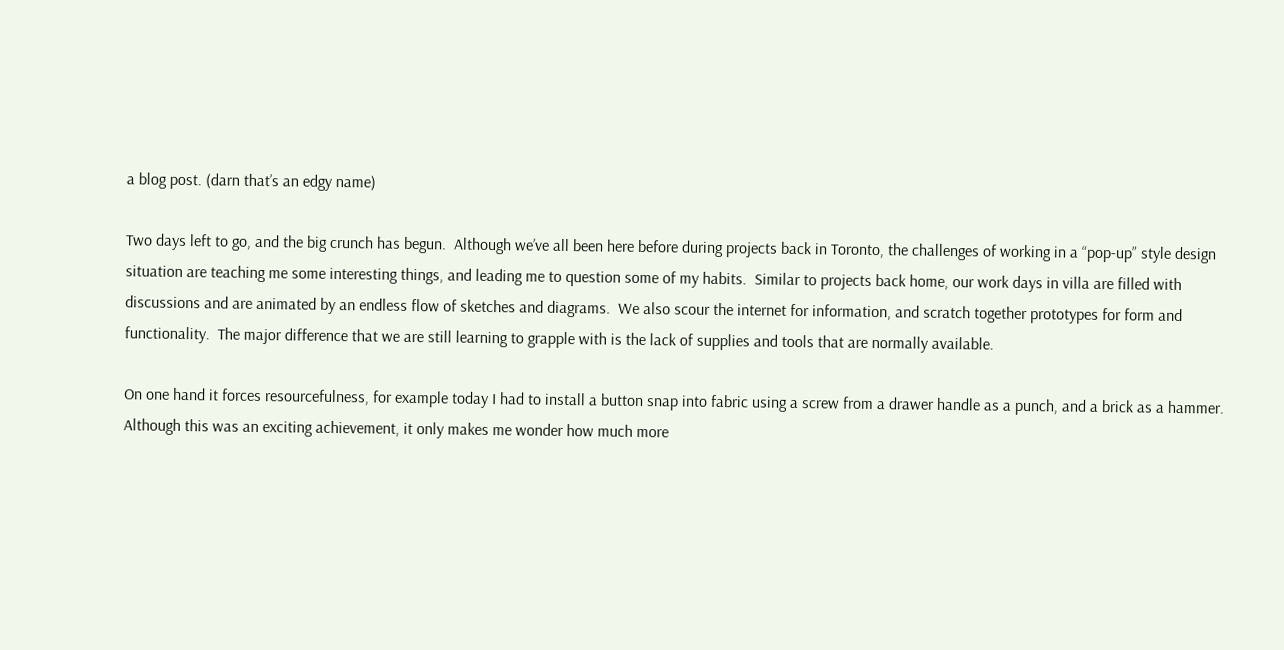a blog post. (darn that’s an edgy name)

Two days left to go, and the big crunch has begun.  Although we’ve all been here before during projects back in Toronto, the challenges of working in a “pop-up” style design situation are teaching me some interesting things, and leading me to question some of my habits.  Similar to projects back home, our work days in villa are filled with discussions and are animated by an endless flow of sketches and diagrams.  We also scour the internet for information, and scratch together prototypes for form and functionality.  The major difference that we are still learning to grapple with is the lack of supplies and tools that are normally available.

On one hand it forces resourcefulness, for example today I had to install a button snap into fabric using a screw from a drawer handle as a punch, and a brick as a hammer.  Although this was an exciting achievement, it only makes me wonder how much more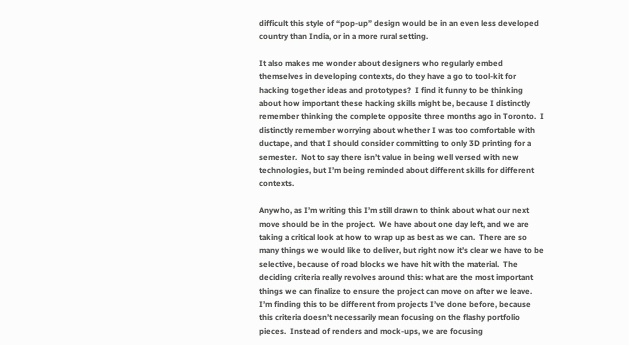difficult this style of “pop-up” design would be in an even less developed country than India, or in a more rural setting.

It also makes me wonder about designers who regularly embed themselves in developing contexts, do they have a go to tool-kit for hacking together ideas and prototypes?  I find it funny to be thinking about how important these hacking skills might be, because I distinctly remember thinking the complete opposite three months ago in Toronto.  I distinctly remember worrying about whether I was too comfortable with ductape, and that I should consider committing to only 3D printing for a semester.  Not to say there isn’t value in being well versed with new technologies, but I’m being reminded about different skills for different contexts.

Anywho, as I’m writing this I’m still drawn to think about what our next move should be in the project.  We have about one day left, and we are taking a critical look at how to wrap up as best as we can.  There are so many things we would like to deliver, but right now it’s clear we have to be selective, because of road blocks we have hit with the material.  The deciding criteria really revolves around this: what are the most important things we can finalize to ensure the project can move on after we leave.  I’m finding this to be different from projects I’ve done before, because this criteria doesn’t necessarily mean focusing on the flashy portfolio pieces.  Instead of renders and mock-ups, we are focusing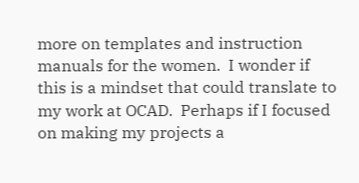more on templates and instruction manuals for the women.  I wonder if this is a mindset that could translate to my work at OCAD.  Perhaps if I focused on making my projects a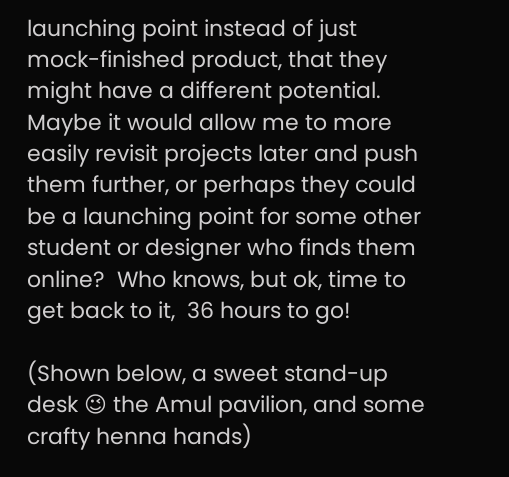launching point instead of just mock-finished product, that they might have a different potential.  Maybe it would allow me to more easily revisit projects later and push them further, or perhaps they could be a launching point for some other student or designer who finds them online?  Who knows, but ok, time to get back to it,  36 hours to go!

(Shown below, a sweet stand-up desk 😉 the Amul pavilion, and some crafty henna hands)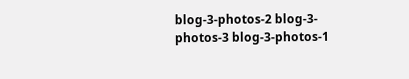blog-3-photos-2 blog-3-photos-3 blog-3-photos-1